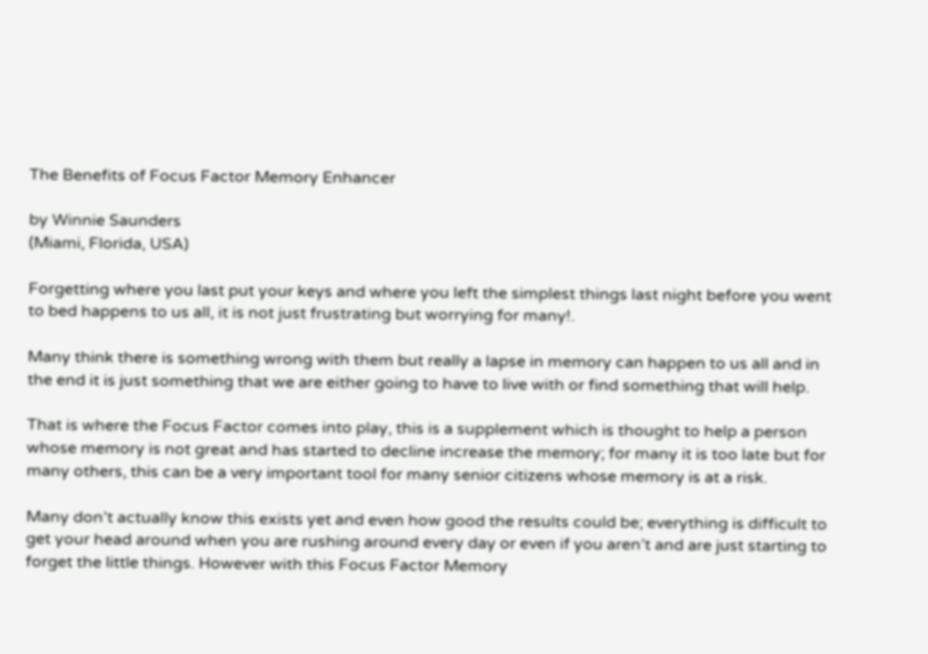The Benefits of Focus Factor Memory Enhancer

by Winnie Saunders
(Miami, Florida, USA)

Forgetting where you last put your keys and where you left the simplest things last night before you went to bed happens to us all, it is not just frustrating but worrying for many!.

Many think there is something wrong with them but really a lapse in memory can happen to us all and in the end it is just something that we are either going to have to live with or find something that will help.

That is where the Focus Factor comes into play, this is a supplement which is thought to help a person whose memory is not great and has started to decline increase the memory; for many it is too late but for many others, this can be a very important tool for many senior citizens whose memory is at a risk.

Many don’t actually know this exists yet and even how good the results could be; everything is difficult to get your head around when you are rushing around every day or even if you aren’t and are just starting to forget the little things. However with this Focus Factor Memory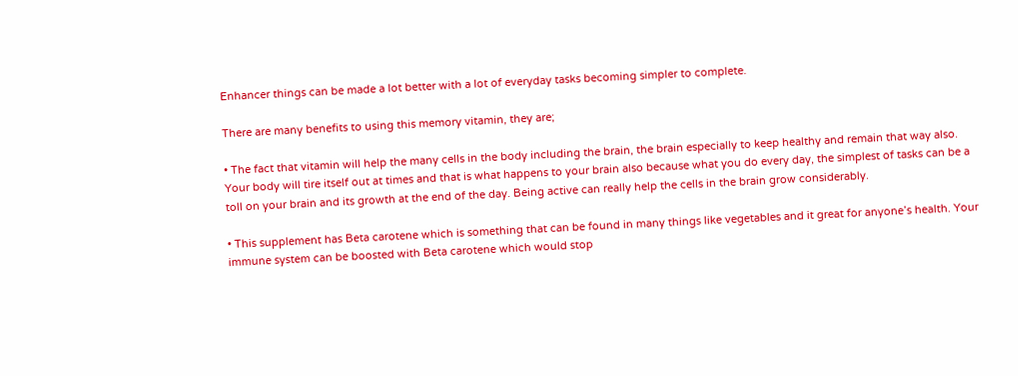Enhancer things can be made a lot better with a lot of everyday tasks becoming simpler to complete.

There are many benefits to using this memory vitamin, they are;

• The fact that vitamin will help the many cells in the body including the brain, the brain especially to keep healthy and remain that way also. Your body will tire itself out at times and that is what happens to your brain also because what you do every day, the simplest of tasks can be a toll on your brain and its growth at the end of the day. Being active can really help the cells in the brain grow considerably.

• This supplement has Beta carotene which is something that can be found in many things like vegetables and it great for anyone’s health. Your immune system can be boosted with Beta carotene which would stop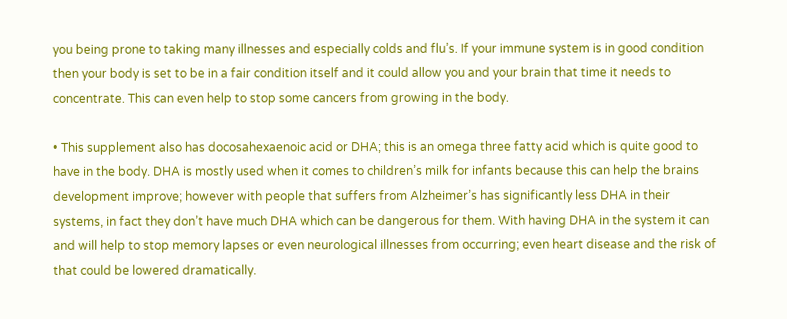you being prone to taking many illnesses and especially colds and flu’s. If your immune system is in good condition then your body is set to be in a fair condition itself and it could allow you and your brain that time it needs to concentrate. This can even help to stop some cancers from growing in the body.

• This supplement also has docosahexaenoic acid or DHA; this is an omega three fatty acid which is quite good to have in the body. DHA is mostly used when it comes to children’s milk for infants because this can help the brains development improve; however with people that suffers from Alzheimer’s has significantly less DHA in their systems, in fact they don’t have much DHA which can be dangerous for them. With having DHA in the system it can and will help to stop memory lapses or even neurological illnesses from occurring; even heart disease and the risk of that could be lowered dramatically.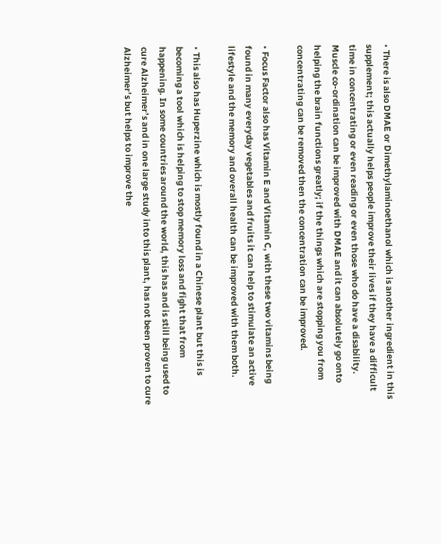• There is also DMAE or Dimethylaminoethanol which is another ingredient in this supplement; this actually helps people improve their lives if they have a difficult time in concentrating or even reading or even those who do have a disability. Muscle co-ordination can be improved with DMAE and it can absolutely go onto helping the brain functions greatly; if the things which are stopping you from concentrating can be removed then the concentration can be improved.

• Focus Factor also has Vitamin E and Vitamin C, with these two vitamins being found in many everyday vegetables and fruits it can help to stimulate an active lifestyle and the memory and overall health can be improved with them both.

• This also has Huperzine which is mostly found in a Chinese plant but this is becoming a tool which is helping to stop memory loss and fight that from happening. In some countries around the world, this has and is still being used to cure Alzheimer’s and in one large study into this plant, has not been proven to cure Alzheimer’s but helps to improve the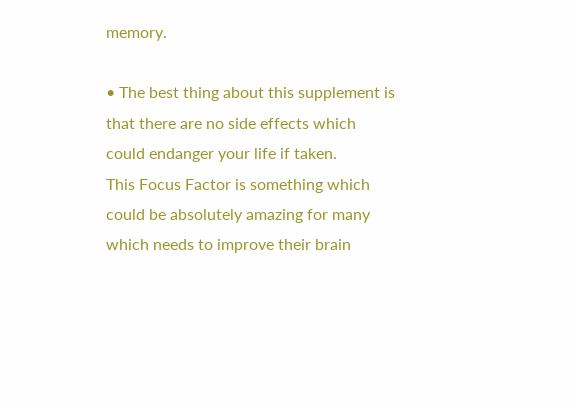memory.

• The best thing about this supplement is that there are no side effects which could endanger your life if taken.
This Focus Factor is something which could be absolutely amazing for many which needs to improve their brain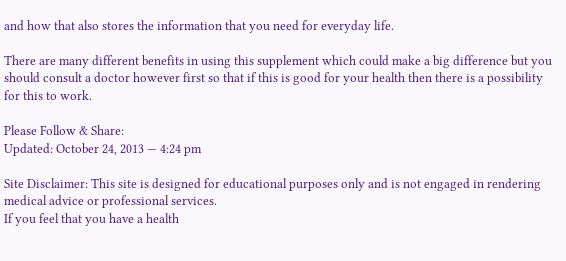and how that also stores the information that you need for everyday life.

There are many different benefits in using this supplement which could make a big difference but you should consult a doctor however first so that if this is good for your health then there is a possibility for this to work.

Please Follow & Share:
Updated: October 24, 2013 — 4:24 pm

Site Disclaimer: This site is designed for educational purposes only and is not engaged in rendering medical advice or professional services.
If you feel that you have a health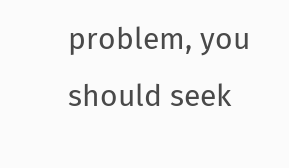problem, you should seek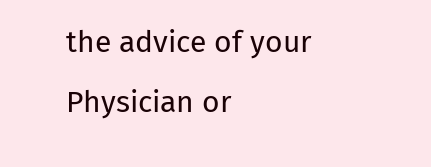the advice of your Physician or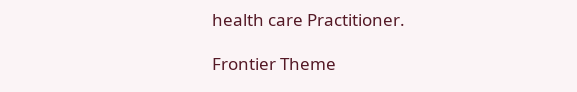health care Practitioner.

Frontier Theme